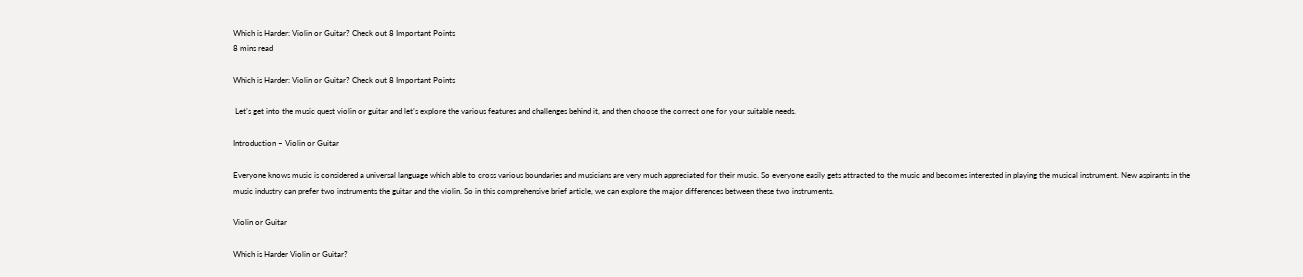Which is Harder: Violin or Guitar? Check out 8 Important Points
8 mins read

Which is Harder: Violin or Guitar? Check out 8 Important Points

 Let’s get into the music quest violin or guitar and let’s explore the various features and challenges behind it, and then choose the correct one for your suitable needs.

Introduction – Violin or Guitar

Everyone knows music is considered a universal language which able to cross various boundaries and musicians are very much appreciated for their music. So everyone easily gets attracted to the music and becomes interested in playing the musical instrument. New aspirants in the music industry can prefer two instruments the guitar and the violin. So in this comprehensive brief article, we can explore the major differences between these two instruments.

Violin or Guitar

Which is Harder Violin or Guitar?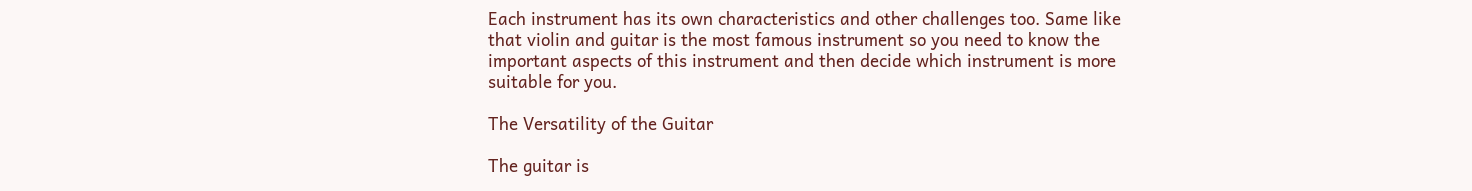Each instrument has its own characteristics and other challenges too. Same like that violin and guitar is the most famous instrument so you need to know the important aspects of this instrument and then decide which instrument is more suitable for you.

The Versatility of the Guitar

The guitar is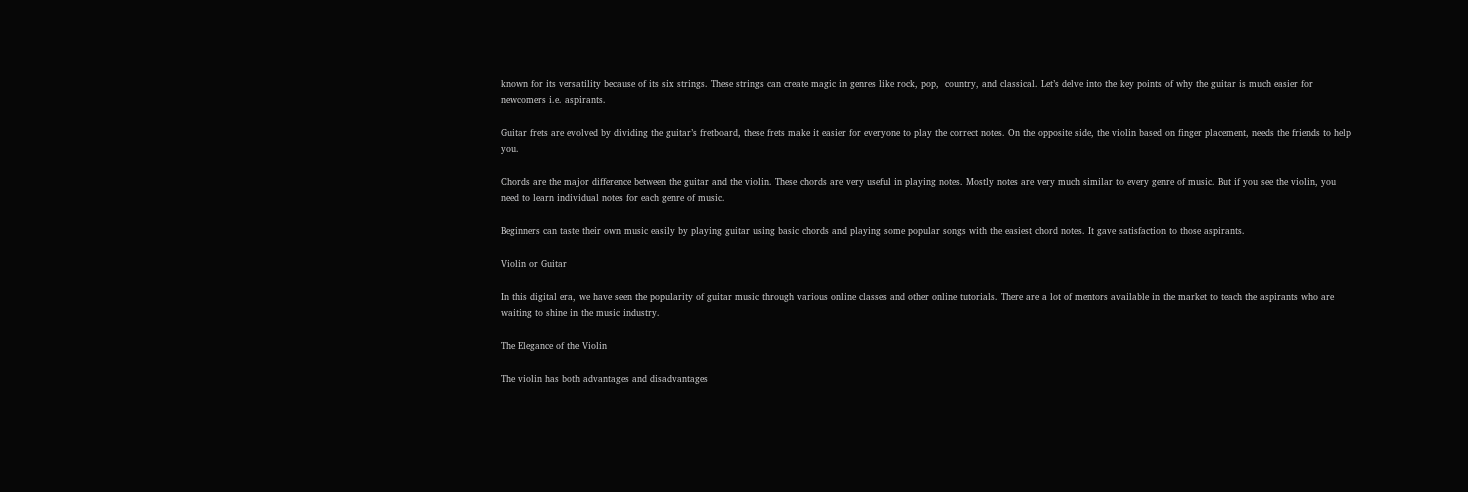known for its versatility because of its six strings. These strings can create magic in genres like rock, pop,  country, and classical. Let’s delve into the key points of why the guitar is much easier for newcomers i.e. aspirants.

Guitar frets are evolved by dividing the guitar’s fretboard, these frets make it easier for everyone to play the correct notes. On the opposite side, the violin based on finger placement, needs the friends to help you.

Chords are the major difference between the guitar and the violin. These chords are very useful in playing notes. Mostly notes are very much similar to every genre of music. But if you see the violin, you need to learn individual notes for each genre of music.

Beginners can taste their own music easily by playing guitar using basic chords and playing some popular songs with the easiest chord notes. It gave satisfaction to those aspirants.

Violin or Guitar

In this digital era, we have seen the popularity of guitar music through various online classes and other online tutorials. There are a lot of mentors available in the market to teach the aspirants who are waiting to shine in the music industry.

The Elegance of the Violin

The violin has both advantages and disadvantages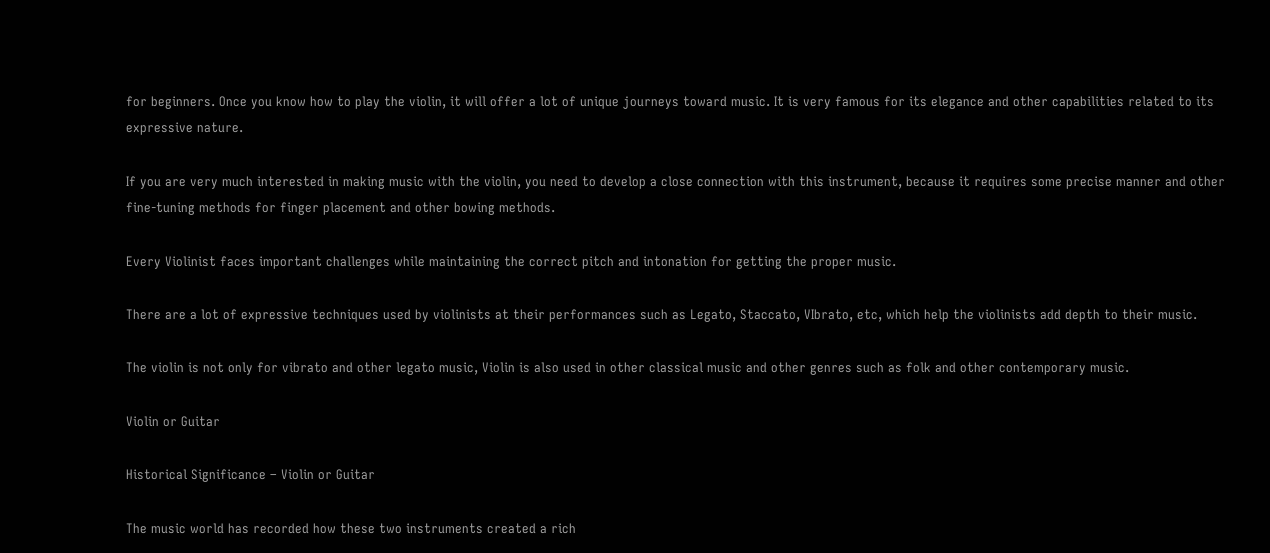for beginners. Once you know how to play the violin, it will offer a lot of unique journeys toward music. It is very famous for its elegance and other capabilities related to its expressive nature.

If you are very much interested in making music with the violin, you need to develop a close connection with this instrument, because it requires some precise manner and other fine-tuning methods for finger placement and other bowing methods.

Every Violinist faces important challenges while maintaining the correct pitch and intonation for getting the proper music.

There are a lot of expressive techniques used by violinists at their performances such as Legato, Staccato, VIbrato, etc, which help the violinists add depth to their music.

The violin is not only for vibrato and other legato music, Violin is also used in other classical music and other genres such as folk and other contemporary music.

Violin or Guitar

Historical Significance – Violin or Guitar

The music world has recorded how these two instruments created a rich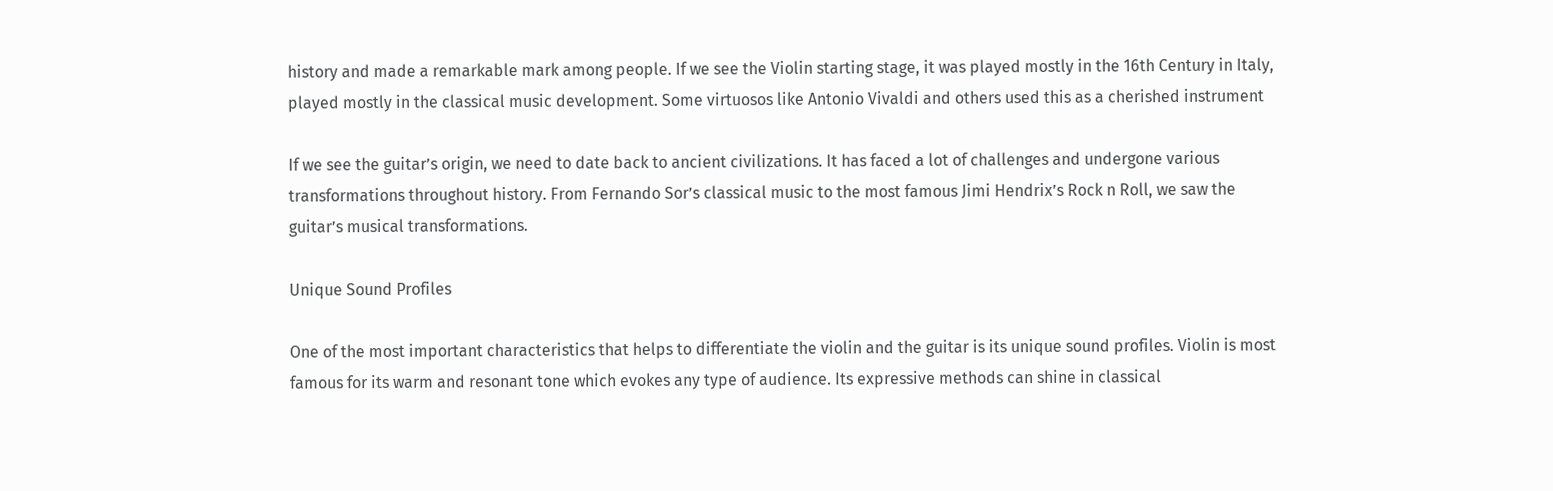history and made a remarkable mark among people. If we see the Violin starting stage, it was played mostly in the 16th Century in Italy, played mostly in the classical music development. Some virtuosos like Antonio Vivaldi and others used this as a cherished instrument

If we see the guitar’s origin, we need to date back to ancient civilizations. It has faced a lot of challenges and undergone various transformations throughout history. From Fernando Sor’s classical music to the most famous Jimi Hendrix’s Rock n Roll, we saw the guitar’s musical transformations.

Unique Sound Profiles

One of the most important characteristics that helps to differentiate the violin and the guitar is its unique sound profiles. Violin is most famous for its warm and resonant tone which evokes any type of audience. Its expressive methods can shine in classical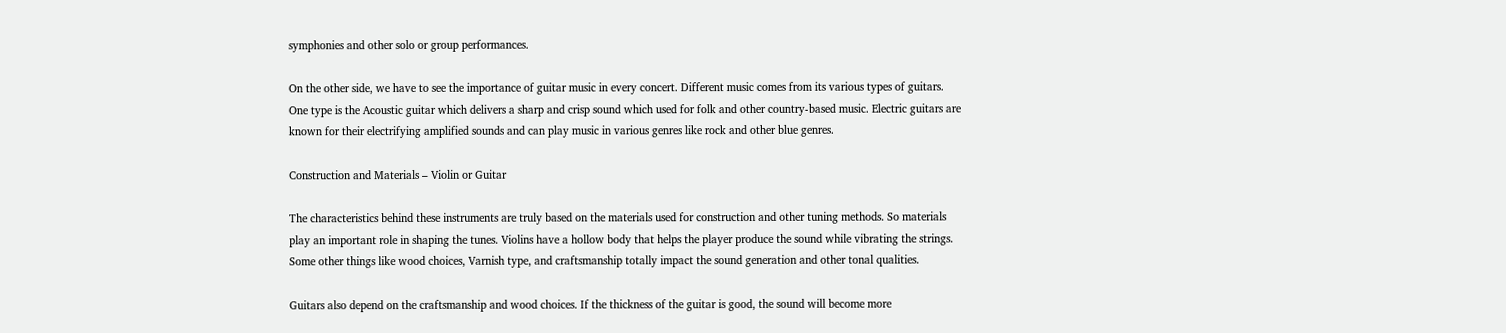symphonies and other solo or group performances.

On the other side, we have to see the importance of guitar music in every concert. Different music comes from its various types of guitars. One type is the Acoustic guitar which delivers a sharp and crisp sound which used for folk and other country-based music. Electric guitars are known for their electrifying amplified sounds and can play music in various genres like rock and other blue genres.

Construction and Materials – Violin or Guitar

The characteristics behind these instruments are truly based on the materials used for construction and other tuning methods. So materials play an important role in shaping the tunes. Violins have a hollow body that helps the player produce the sound while vibrating the strings. Some other things like wood choices, Varnish type, and craftsmanship totally impact the sound generation and other tonal qualities.

Guitars also depend on the craftsmanship and wood choices. If the thickness of the guitar is good, the sound will become more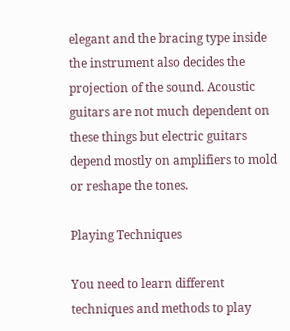elegant and the bracing type inside the instrument also decides the projection of the sound. Acoustic guitars are not much dependent on these things but electric guitars depend mostly on amplifiers to mold or reshape the tones.

Playing Techniques

You need to learn different techniques and methods to play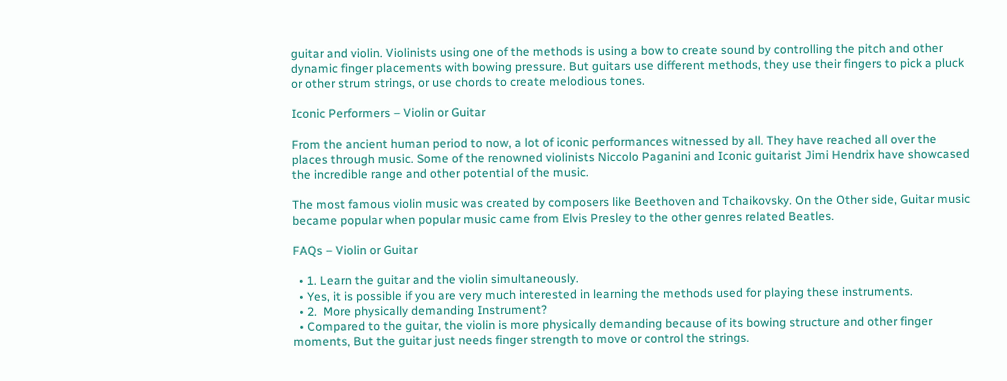guitar and violin. Violinists using one of the methods is using a bow to create sound by controlling the pitch and other dynamic finger placements with bowing pressure. But guitars use different methods, they use their fingers to pick a pluck or other strum strings, or use chords to create melodious tones.

Iconic Performers – Violin or Guitar

From the ancient human period to now, a lot of iconic performances witnessed by all. They have reached all over the places through music. Some of the renowned violinists Niccolo Paganini and Iconic guitarist Jimi Hendrix have showcased the incredible range and other potential of the music.

The most famous violin music was created by composers like Beethoven and Tchaikovsky. On the Other side, Guitar music became popular when popular music came from Elvis Presley to the other genres related Beatles.

FAQs – Violin or Guitar

  • 1. Learn the guitar and the violin simultaneously.
  • Yes, it is possible if you are very much interested in learning the methods used for playing these instruments.
  • 2.  More physically demanding Instrument?
  • Compared to the guitar, the violin is more physically demanding because of its bowing structure and other finger moments, But the guitar just needs finger strength to move or control the strings.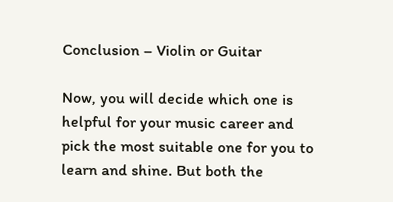Conclusion – Violin or Guitar

Now, you will decide which one is helpful for your music career and pick the most suitable one for you to learn and shine. But both the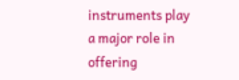instruments play a major role in offering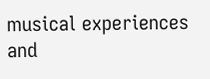musical experiences and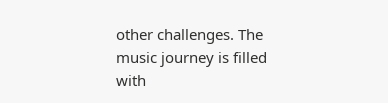other challenges. The music journey is filled with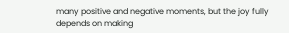many positive and negative moments, but the joy fully depends on making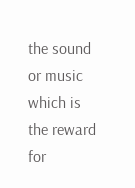the sound or music which is the reward for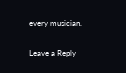every musician.

Leave a Reply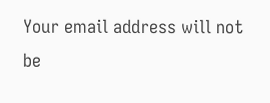Your email address will not be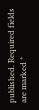published. Required fields are marked *